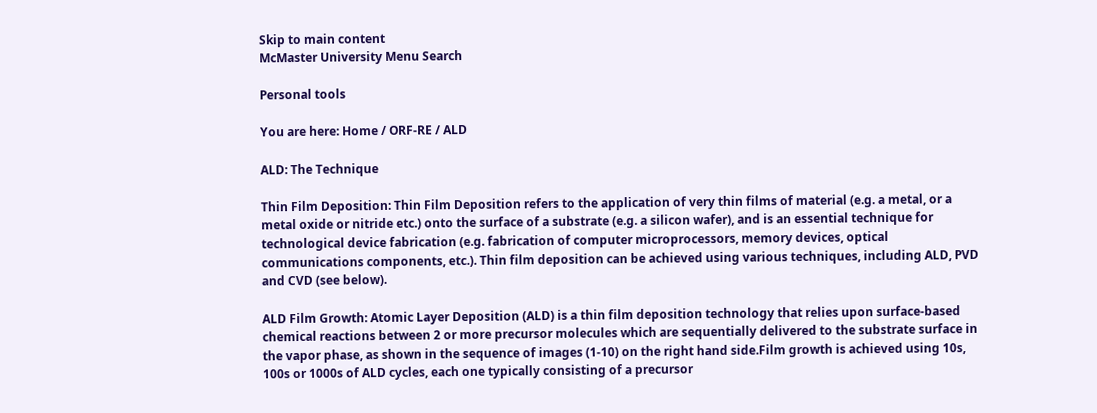Skip to main content
McMaster University Menu Search

Personal tools

You are here: Home / ORF-RE / ALD

ALD: The Technique

Thin Film Deposition: Thin Film Deposition refers to the application of very thin films of material (e.g. a metal, or a metal oxide or nitride etc.) onto the surface of a substrate (e.g. a silicon wafer), and is an essential technique for technological device fabrication (e.g. fabrication of computer microprocessors, memory devices, optical communications components, etc.). Thin film deposition can be achieved using various techniques, including ALD, PVD and CVD (see below).

ALD Film Growth: Atomic Layer Deposition (ALD) is a thin film deposition technology that relies upon surface-based chemical reactions between 2 or more precursor molecules which are sequentially delivered to the substrate surface in the vapor phase, as shown in the sequence of images (1-10) on the right hand side.Film growth is achieved using 10s, 100s or 1000s of ALD cycles, each one typically consisting of a precursor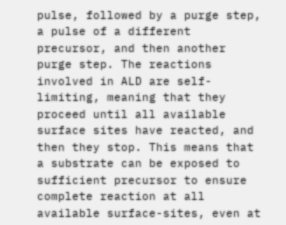pulse, followed by a purge step, a pulse of a different precursor, and then another purge step. The reactions involved in ALD are self-limiting, meaning that they proceed until all available surface sites have reacted, and then they stop. This means that a substrate can be exposed to sufficient precursor to ensure complete reaction at all available surface-sites, even at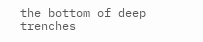the bottom of deep trenches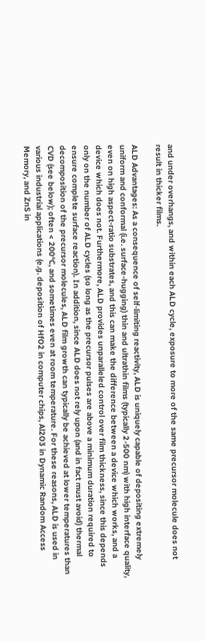and under overhangs, and within each ALD cycle, exposure to more of the same precursor molecule does not result in thicker films.

ALD Advantages: As a consequence of self-limiting reactivity, ALD is uniquely capable of depositing extremely uniform and conformal (i.e. surface-hugging) thin and ultrathin films (typically 2-500 nm) with high interface quality, even on high aspect-ratio substrates, and this can make the difference between a device which works, and a device which does not. Furthermore, ALD provides unparalleled control over film thickness, since this depends only on the number of ALD cycles (so long as the precursor pulses are above a minimum duration required to ensure complete surface reaction). In addition, since ALD does not rely upon (and in fact must avoid) thermal decomposition of the precursor molecules, ALD film growth can typically be achieved at lower temperatures than CVD (see below); often < 200°C, and sometimes even at room temperature. For these reasons, ALD is used in various industrial applications (e.g. deposition of HfO2 in computer chips, Al2O3 in Dynamic Random Access Memory, and ZnS in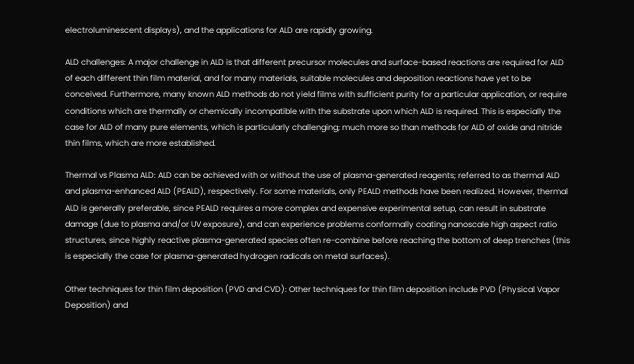electroluminescent displays), and the applications for ALD are rapidly growing.

ALD challenges: A major challenge in ALD is that different precursor molecules and surface-based reactions are required for ALD of each different thin film material, and for many materials, suitable molecules and deposition reactions have yet to be conceived. Furthermore, many known ALD methods do not yield films with sufficient purity for a particular application, or require conditions which are thermally or chemically incompatible with the substrate upon which ALD is required. This is especially the case for ALD of many pure elements, which is particularly challenging; much more so than methods for ALD of oxide and nitride thin films, which are more established.

Thermal vs Plasma ALD: ALD can be achieved with or without the use of plasma-generated reagents; referred to as thermal ALD and plasma-enhanced ALD (PEALD), respectively. For some materials, only PEALD methods have been realized. However, thermal ALD is generally preferable, since PEALD requires a more complex and expensive experimental setup, can result in substrate damage (due to plasma and/or UV exposure), and can experience problems conformally coating nanoscale high aspect ratio structures, since highly reactive plasma-generated species often re-combine before reaching the bottom of deep trenches (this is especially the case for plasma-generated hydrogen radicals on metal surfaces).

Other techniques for thin film deposition (PVD and CVD): Other techniques for thin film deposition include PVD (Physical Vapor Deposition) and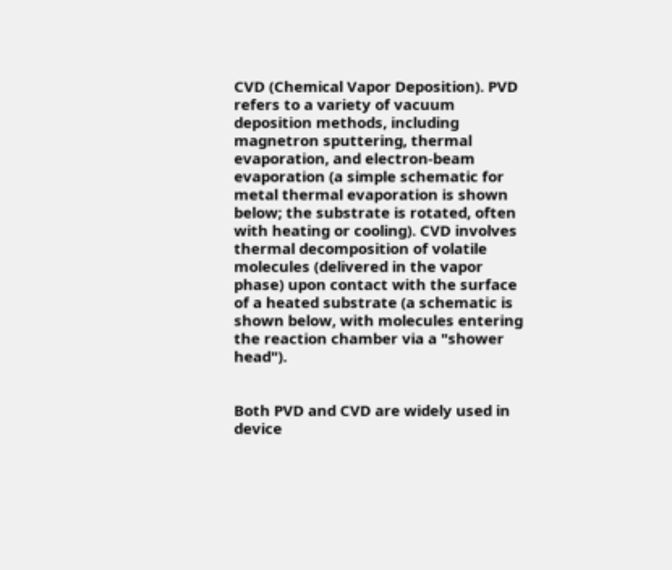CVD (Chemical Vapor Deposition). PVD refers to a variety of vacuum deposition methods, including magnetron sputtering, thermal evaporation, and electron-beam evaporation (a simple schematic for metal thermal evaporation is shown below; the substrate is rotated, often with heating or cooling). CVD involves thermal decomposition of volatile molecules (delivered in the vapor phase) upon contact with the surface of a heated substrate (a schematic is shown below, with molecules entering the reaction chamber via a "shower head").


Both PVD and CVD are widely used in device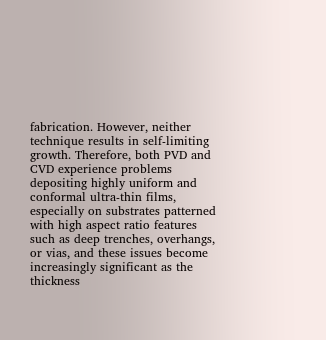fabrication. However, neither technique results in self-limiting growth. Therefore, both PVD and CVD experience problems depositing highly uniform and conformal ultra-thin films, especially on substrates patterned with high aspect ratio features such as deep trenches, overhangs, or vias, and these issues become increasingly significant as the thickness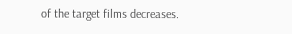of the target films decreases.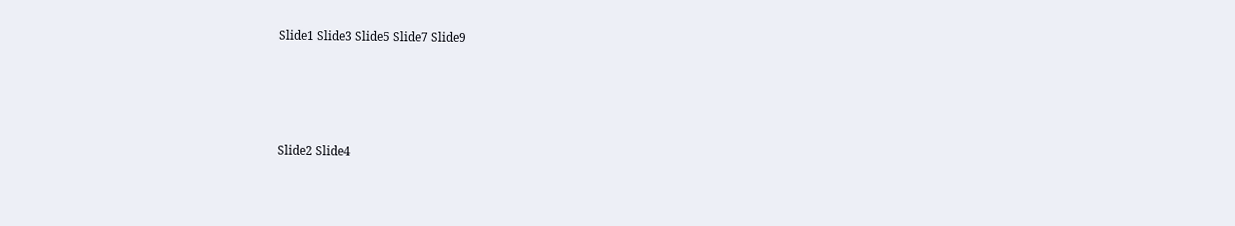Slide1 Slide3 Slide5 Slide7 Slide9







Slide2 Slide4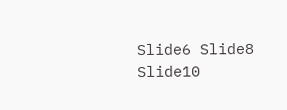Slide6 Slide8 Slide10